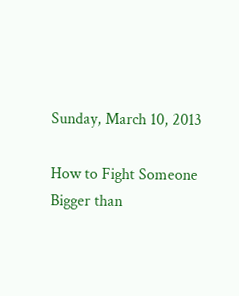Sunday, March 10, 2013

How to Fight Someone Bigger than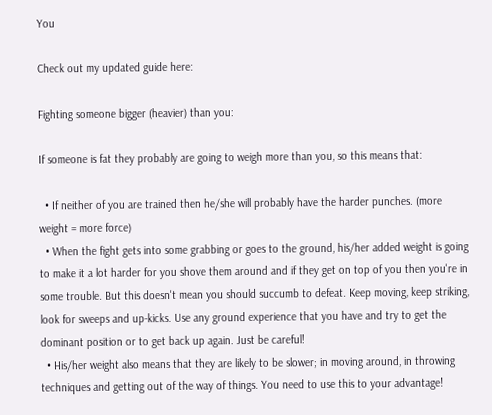You

Check out my updated guide here:

Fighting someone bigger (heavier) than you:

If someone is fat they probably are going to weigh more than you, so this means that:

  • If neither of you are trained then he/she will probably have the harder punches. (more weight = more force)
  • When the fight gets into some grabbing or goes to the ground, his/her added weight is going to make it a lot harder for you shove them around and if they get on top of you then you're in some trouble. But this doesn't mean you should succumb to defeat. Keep moving, keep striking, look for sweeps and up-kicks. Use any ground experience that you have and try to get the dominant position or to get back up again. Just be careful!
  • His/her weight also means that they are likely to be slower; in moving around, in throwing techniques and getting out of the way of things. You need to use this to your advantage!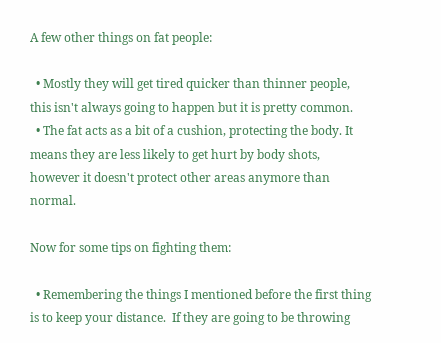A few other things on fat people:

  • Mostly they will get tired quicker than thinner people, this isn't always going to happen but it is pretty common.
  • The fat acts as a bit of a cushion, protecting the body. It means they are less likely to get hurt by body shots, however it doesn't protect other areas anymore than normal.

Now for some tips on fighting them:

  • Remembering the things I mentioned before the first thing is to keep your distance.  If they are going to be throwing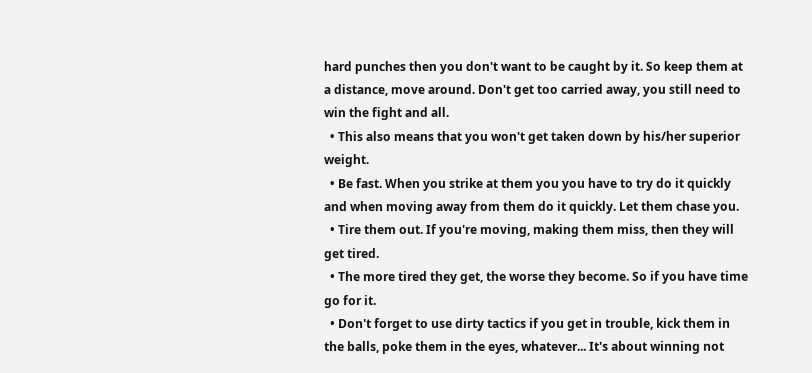hard punches then you don't want to be caught by it. So keep them at a distance, move around. Don't get too carried away, you still need to win the fight and all.
  • This also means that you won't get taken down by his/her superior weight.
  • Be fast. When you strike at them you you have to try do it quickly and when moving away from them do it quickly. Let them chase you.
  • Tire them out. If you're moving, making them miss, then they will get tired.
  • The more tired they get, the worse they become. So if you have time go for it.
  • Don't forget to use dirty tactics if you get in trouble, kick them in the balls, poke them in the eyes, whatever... It's about winning not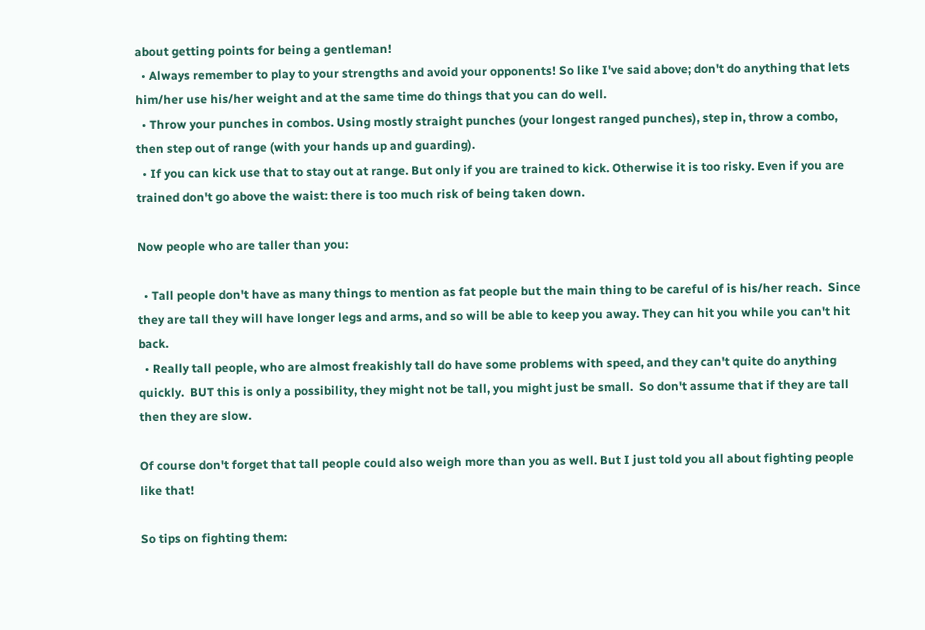about getting points for being a gentleman!
  • Always remember to play to your strengths and avoid your opponents! So like I've said above; don't do anything that lets him/her use his/her weight and at the same time do things that you can do well.
  • Throw your punches in combos. Using mostly straight punches (your longest ranged punches), step in, throw a combo, then step out of range (with your hands up and guarding).
  • If you can kick use that to stay out at range. But only if you are trained to kick. Otherwise it is too risky. Even if you are trained don't go above the waist: there is too much risk of being taken down.

Now people who are taller than you:

  • Tall people don't have as many things to mention as fat people but the main thing to be careful of is his/her reach.  Since they are tall they will have longer legs and arms, and so will be able to keep you away. They can hit you while you can't hit back.
  • Really tall people, who are almost freakishly tall do have some problems with speed, and they can't quite do anything quickly.  BUT this is only a possibility, they might not be tall, you might just be small.  So don't assume that if they are tall then they are slow.

Of course don't forget that tall people could also weigh more than you as well. But I just told you all about fighting people like that!

So tips on fighting them: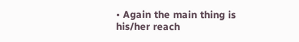• Again the main thing is his/her reach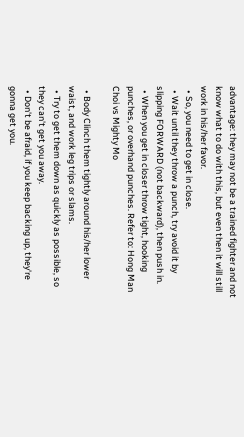advantage: they may not be a trained fighter and not know what to do with this, but even then it will still work in his/her favor.
  • So, you need to get in close.
  • Wait until they throw a punch, try avoid it by slipping FORWARD (not backward), then push in.
  • When you get in closer throw tight, hooking punches, or overhand punches. Refer to: Hong Man Choi vs Mighty Mo

  • Body Clinch them tightly around his/her lower waist, and work leg trips or slams.
  • Try to get them down as quickly as possible, so they can't get you away.
  • Don't be afraid, if you keep backing up, they're gonna get you.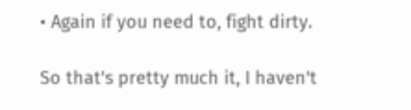• Again if you need to, fight dirty.

So that's pretty much it, I haven't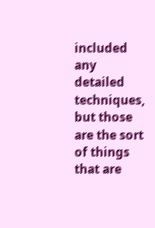included any detailed techniques, but those are the sort of things that are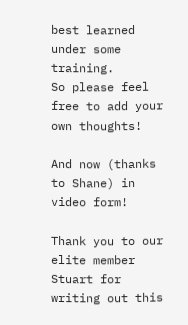best learned under some training.
So please feel free to add your own thoughts!

And now (thanks to Shane) in video form!

Thank you to our elite member Stuart for writing out this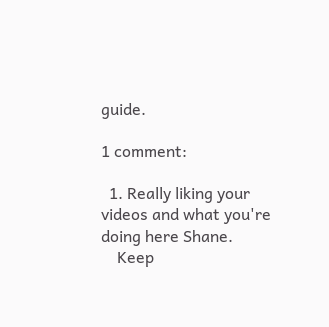guide.

1 comment:

  1. Really liking your videos and what you're doing here Shane.
    Keep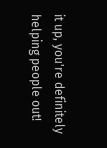it up, you're definitely helping people out!